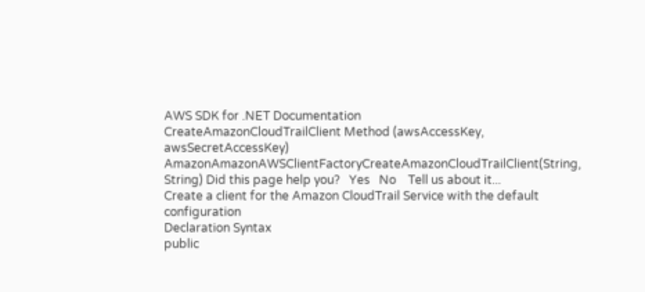AWS SDK for .NET Documentation
CreateAmazonCloudTrailClient Method (awsAccessKey, awsSecretAccessKey)
AmazonAmazonAWSClientFactoryCreateAmazonCloudTrailClient(String, String) Did this page help you?   Yes   No    Tell us about it...
Create a client for the Amazon CloudTrail Service with the default configuration
Declaration Syntax
public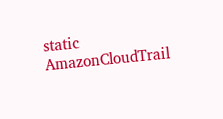static AmazonCloudTrail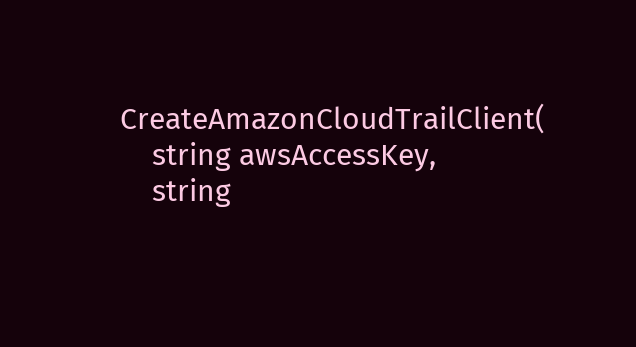CreateAmazonCloudTrailClient(
    string awsAccessKey,
    string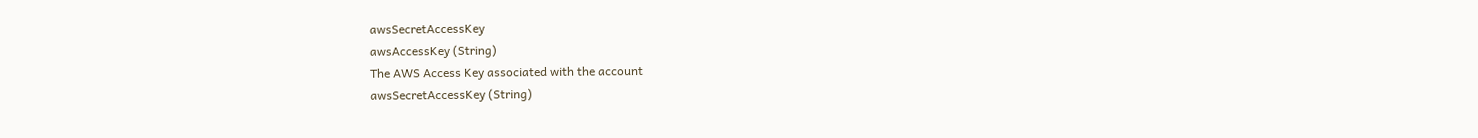awsSecretAccessKey
awsAccessKey (String)
The AWS Access Key associated with the account
awsSecretAccessKey (String)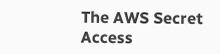The AWS Secret Access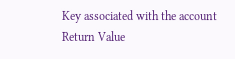Key associated with the account
Return Value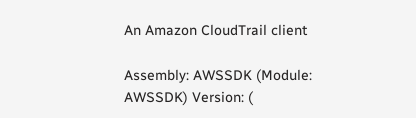An Amazon CloudTrail client

Assembly: AWSSDK (Module: AWSSDK) Version: (